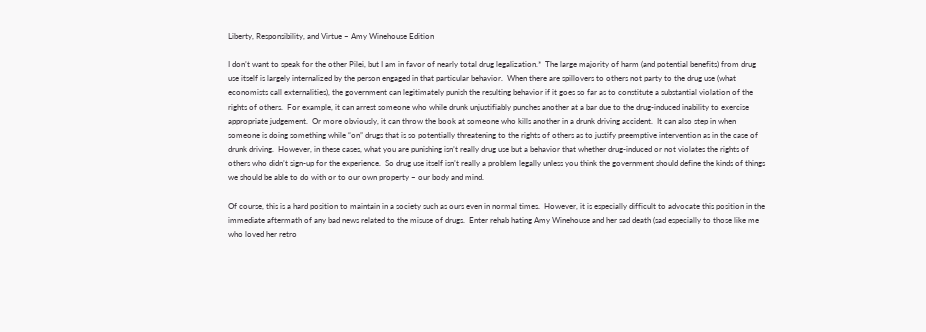Liberty, Responsibility, and Virtue – Amy Winehouse Edition

I don’t want to speak for the other Pilei, but I am in favor of nearly total drug legalization.*  The large majority of harm (and potential benefits) from drug use itself is largely internalized by the person engaged in that particular behavior.  When there are spillovers to others not party to the drug use (what economists call externalities), the government can legitimately punish the resulting behavior if it goes so far as to constitute a substantial violation of the rights of others.  For example, it can arrest someone who while drunk unjustifiably punches another at a bar due to the drug-induced inability to exercise appropriate judgement.  Or more obviously, it can throw the book at someone who kills another in a drunk driving accident.  It can also step in when someone is doing something while “on” drugs that is so potentially threatening to the rights of others as to justify preemptive intervention as in the case of drunk driving.  However, in these cases, what you are punishing isn’t really drug use but a behavior that whether drug-induced or not violates the rights of others who didn’t sign-up for the experience.  So drug use itself isn’t really a problem legally unless you think the government should define the kinds of things we should be able to do with or to our own property – our body and mind.

Of course, this is a hard position to maintain in a society such as ours even in normal times.  However, it is especially difficult to advocate this position in the immediate aftermath of any bad news related to the misuse of drugs.  Enter rehab hating Amy Winehouse and her sad death (sad especially to those like me who loved her retro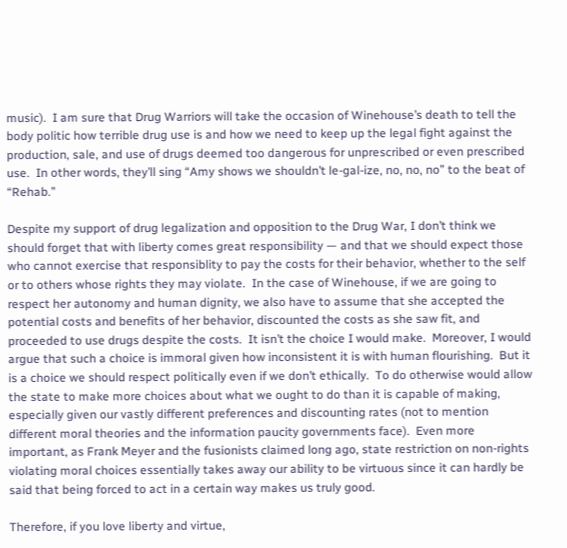music).  I am sure that Drug Warriors will take the occasion of Winehouse’s death to tell the body politic how terrible drug use is and how we need to keep up the legal fight against the production, sale, and use of drugs deemed too dangerous for unprescribed or even prescribed use.  In other words, they’ll sing “Amy shows we shouldn’t le-gal-ize, no, no, no” to the beat of “Rehab.”

Despite my support of drug legalization and opposition to the Drug War, I don’t think we should forget that with liberty comes great responsibility — and that we should expect those who cannot exercise that responsiblity to pay the costs for their behavior, whether to the self or to others whose rights they may violate.  In the case of Winehouse, if we are going to respect her autonomy and human dignity, we also have to assume that she accepted the potential costs and benefits of her behavior, discounted the costs as she saw fit, and proceeded to use drugs despite the costs.  It isn’t the choice I would make.  Moreover, I would argue that such a choice is immoral given how inconsistent it is with human flourishing.  But it is a choice we should respect politically even if we don’t ethically.  To do otherwise would allow the state to make more choices about what we ought to do than it is capable of making, especially given our vastly different preferences and discounting rates (not to mention different moral theories and the information paucity governments face).  Even more important, as Frank Meyer and the fusionists claimed long ago, state restriction on non-rights violating moral choices essentially takes away our ability to be virtuous since it can hardly be said that being forced to act in a certain way makes us truly good.

Therefore, if you love liberty and virtue,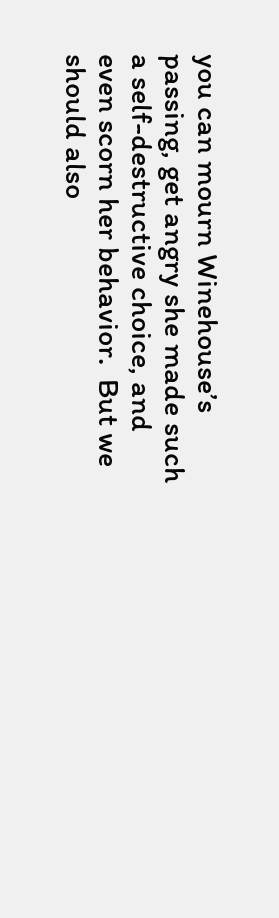you can mourn Winehouse’s passing, get angry she made such a self-destructive choice, and even scorn her behavior.  But we should also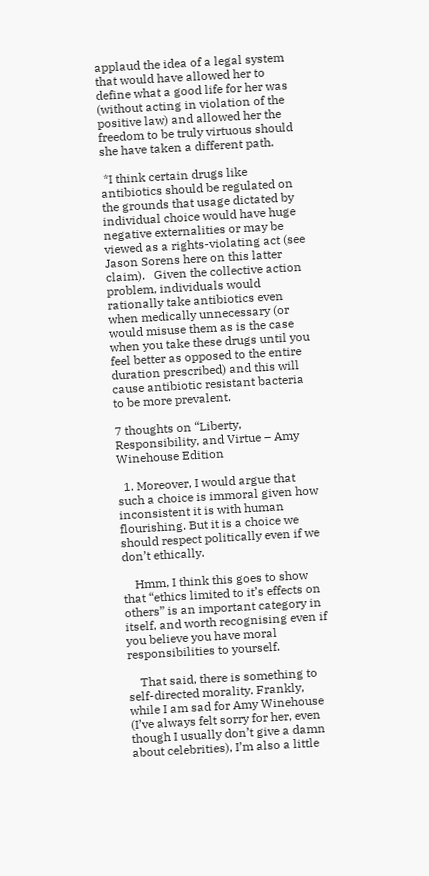applaud the idea of a legal system that would have allowed her to define what a good life for her was (without acting in violation of the positive law) and allowed her the freedom to be truly virtuous should she have taken a different path.

 *I think certain drugs like antibiotics should be regulated on the grounds that usage dictated by individual choice would have huge negative externalities or may be viewed as a rights-violating act (see Jason Sorens here on this latter claim).   Given the collective action problem, individuals would rationally take antibiotics even when medically unnecessary (or would misuse them as is the case when you take these drugs until you feel better as opposed to the entire duration prescribed) and this will cause antibiotic resistant bacteria to be more prevalent.

7 thoughts on “Liberty, Responsibility, and Virtue – Amy Winehouse Edition

  1. Moreover, I would argue that such a choice is immoral given how inconsistent it is with human flourishing. But it is a choice we should respect politically even if we don’t ethically.

    Hmm, I think this goes to show that “ethics limited to it’s effects on others” is an important category in itself, and worth recognising even if you believe you have moral responsibilities to yourself.

    That said, there is something to self-directed morality. Frankly, while I am sad for Amy Winehouse (I’ve always felt sorry for her, even though I usually don’t give a damn about celebrities), I’m also a little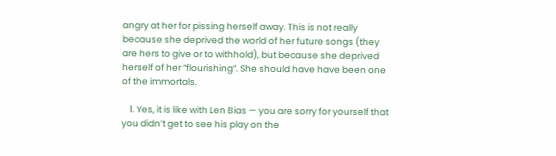angry at her for pissing herself away. This is not really because she deprived the world of her future songs (they are hers to give or to withhold), but because she deprived herself of her “flourishing”. She should have have been one of the immortals.

    1. Yes, it is like with Len Bias — you are sorry for yourself that you didn’t get to see his play on the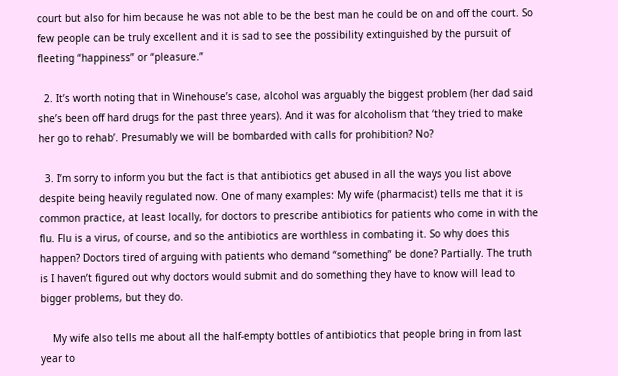court but also for him because he was not able to be the best man he could be on and off the court. So few people can be truly excellent and it is sad to see the possibility extinguished by the pursuit of fleeting “happiness” or “pleasure.”

  2. It’s worth noting that in Winehouse’s case, alcohol was arguably the biggest problem (her dad said she’s been off hard drugs for the past three years). And it was for alcoholism that ‘they tried to make her go to rehab’. Presumably we will be bombarded with calls for prohibition? No?

  3. I’m sorry to inform you but the fact is that antibiotics get abused in all the ways you list above despite being heavily regulated now. One of many examples: My wife (pharmacist) tells me that it is common practice, at least locally, for doctors to prescribe antibiotics for patients who come in with the flu. Flu is a virus, of course, and so the antibiotics are worthless in combating it. So why does this happen? Doctors tired of arguing with patients who demand “something” be done? Partially. The truth is I haven’t figured out why doctors would submit and do something they have to know will lead to bigger problems, but they do.

    My wife also tells me about all the half-empty bottles of antibiotics that people bring in from last year to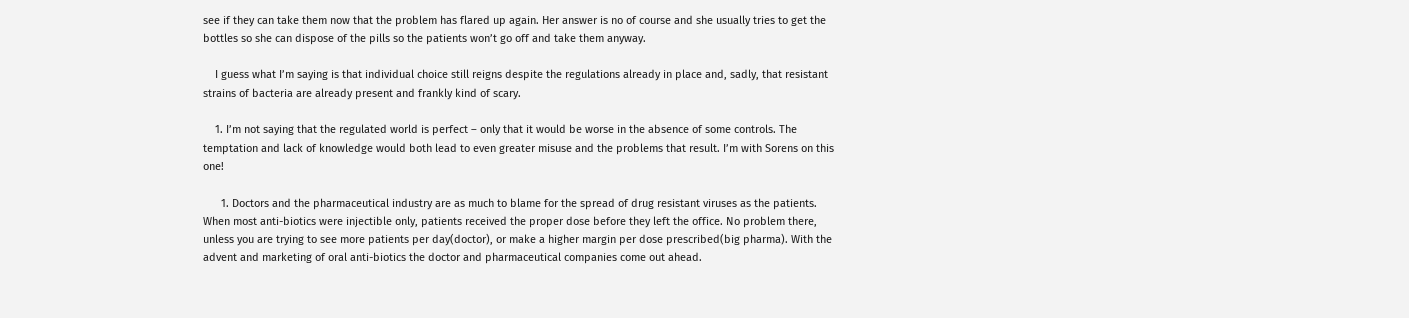see if they can take them now that the problem has flared up again. Her answer is no of course and she usually tries to get the bottles so she can dispose of the pills so the patients won’t go off and take them anyway.

    I guess what I’m saying is that individual choice still reigns despite the regulations already in place and, sadly, that resistant strains of bacteria are already present and frankly kind of scary.

    1. I’m not saying that the regulated world is perfect – only that it would be worse in the absence of some controls. The temptation and lack of knowledge would both lead to even greater misuse and the problems that result. I’m with Sorens on this one!

      1. Doctors and the pharmaceutical industry are as much to blame for the spread of drug resistant viruses as the patients. When most anti-biotics were injectible only, patients received the proper dose before they left the office. No problem there, unless you are trying to see more patients per day(doctor), or make a higher margin per dose prescribed(big pharma). With the advent and marketing of oral anti-biotics the doctor and pharmaceutical companies come out ahead.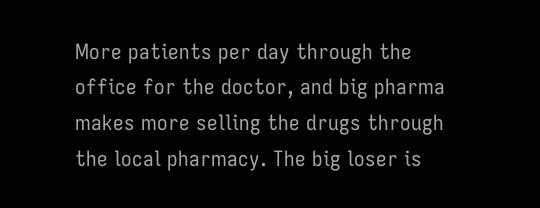More patients per day through the office for the doctor, and big pharma makes more selling the drugs through the local pharmacy. The big loser is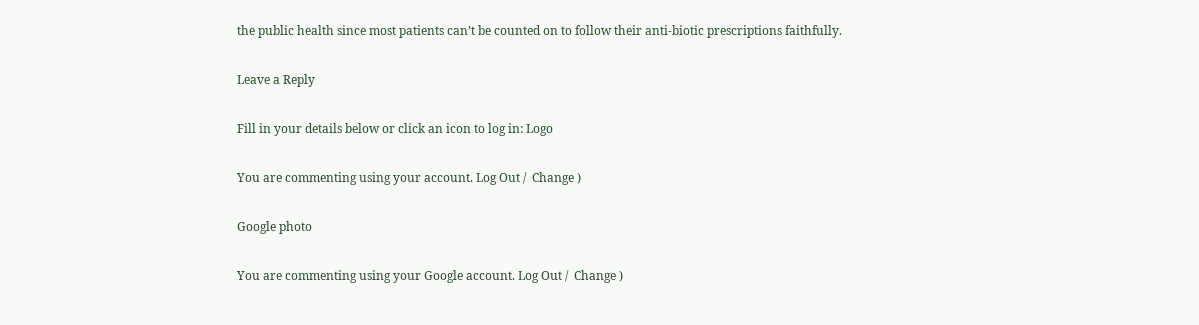the public health since most patients can’t be counted on to follow their anti-biotic prescriptions faithfully.

Leave a Reply

Fill in your details below or click an icon to log in: Logo

You are commenting using your account. Log Out /  Change )

Google photo

You are commenting using your Google account. Log Out /  Change )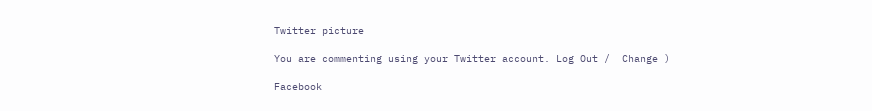Twitter picture

You are commenting using your Twitter account. Log Out /  Change )

Facebook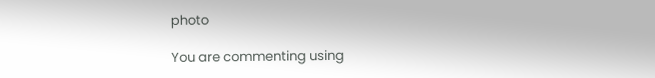photo

You are commenting using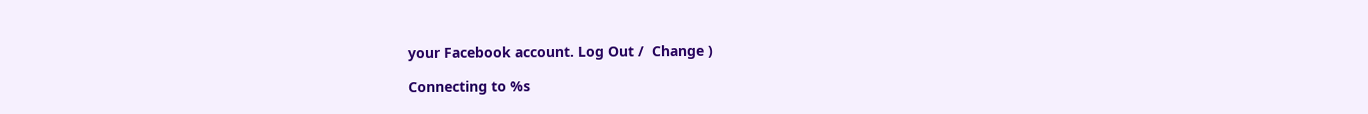your Facebook account. Log Out /  Change )

Connecting to %s